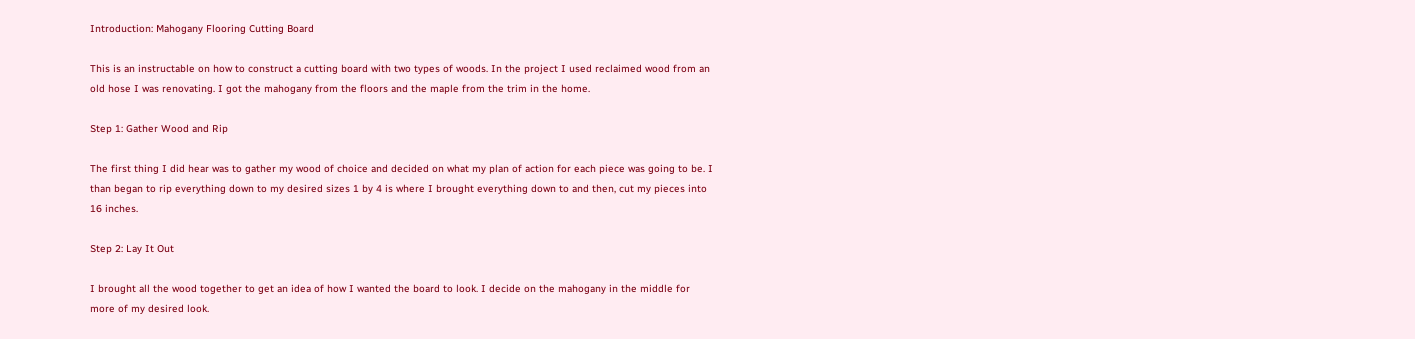Introduction: Mahogany Flooring Cutting Board

This is an instructable on how to construct a cutting board with two types of woods. In the project I used reclaimed wood from an old hose I was renovating. I got the mahogany from the floors and the maple from the trim in the home.

Step 1: Gather Wood and Rip

The first thing I did hear was to gather my wood of choice and decided on what my plan of action for each piece was going to be. I than began to rip everything down to my desired sizes 1 by 4 is where I brought everything down to and then, cut my pieces into 16 inches.

Step 2: Lay It Out

I brought all the wood together to get an idea of how I wanted the board to look. I decide on the mahogany in the middle for more of my desired look.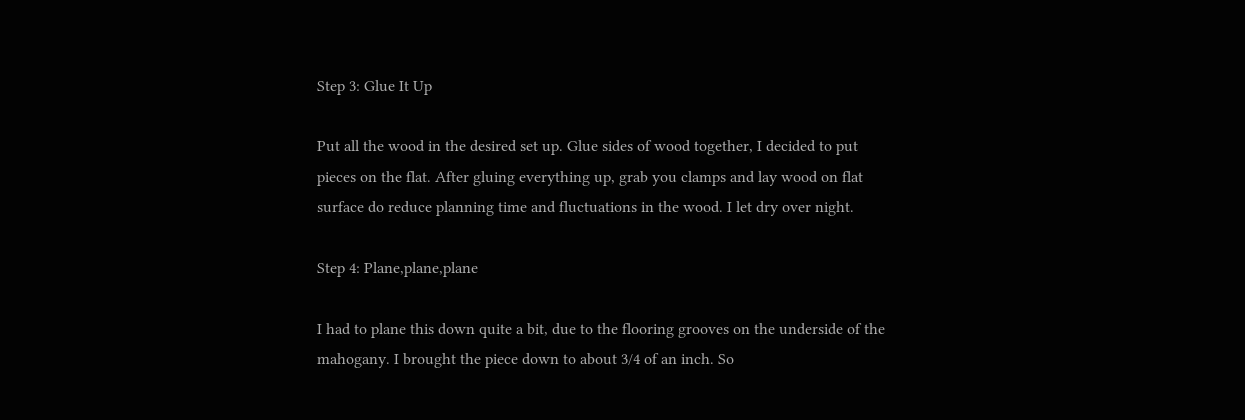Step 3: Glue It Up

Put all the wood in the desired set up. Glue sides of wood together, I decided to put pieces on the flat. After gluing everything up, grab you clamps and lay wood on flat surface do reduce planning time and fluctuations in the wood. I let dry over night.

Step 4: Plane,plane,plane

I had to plane this down quite a bit, due to the flooring grooves on the underside of the mahogany. I brought the piece down to about 3/4 of an inch. So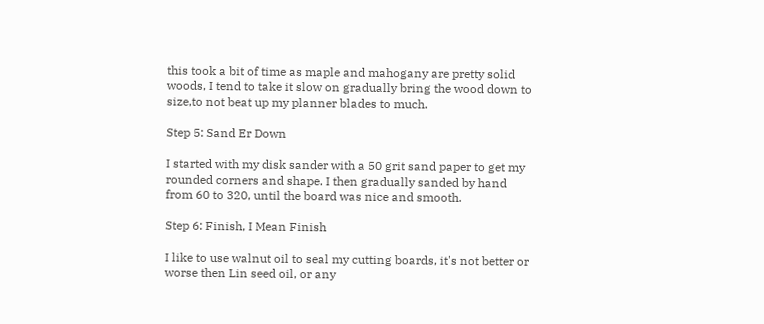this took a bit of time as maple and mahogany are pretty solid woods, I tend to take it slow on gradually bring the wood down to size,to not beat up my planner blades to much.

Step 5: Sand Er Down

I started with my disk sander with a 50 grit sand paper to get my rounded corners and shape. I then gradually sanded by hand from 60 to 320, until the board was nice and smooth.

Step 6: Finish, I Mean Finish

I like to use walnut oil to seal my cutting boards, it's not better or worse then Lin seed oil, or any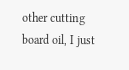other cutting board oil, I just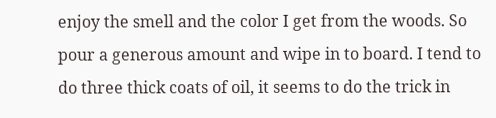enjoy the smell and the color I get from the woods. So pour a generous amount and wipe in to board. I tend to do three thick coats of oil, it seems to do the trick in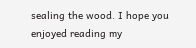sealing the wood. I hope you enjoyed reading my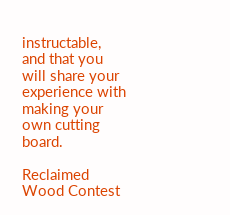instructable, and that you will share your experience with making your own cutting board.

Reclaimed Wood Contest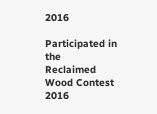2016

Participated in the
Reclaimed Wood Contest 2016